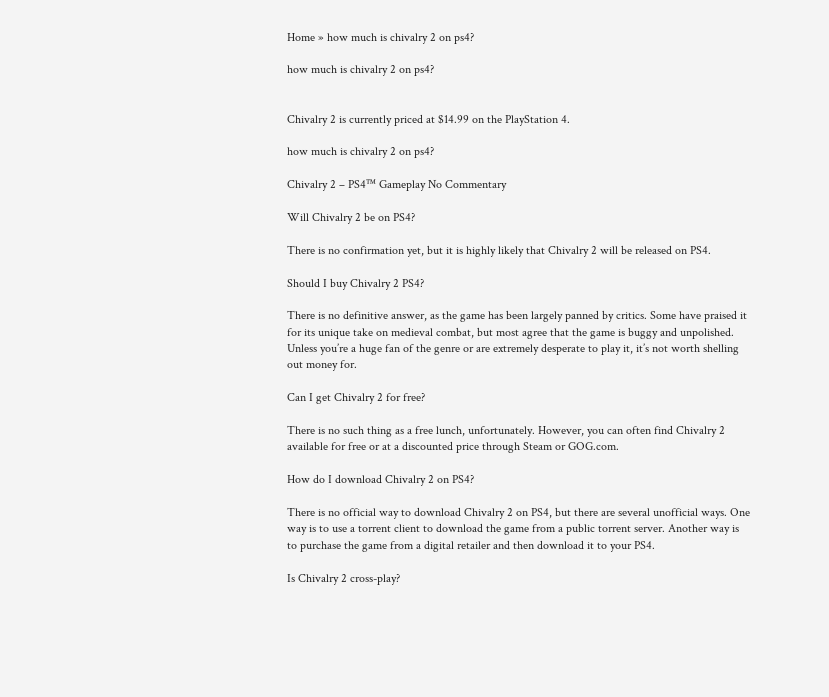Home » how much is chivalry 2 on ps4?

how much is chivalry 2 on ps4?


Chivalry 2 is currently priced at $14.99 on the PlayStation 4.

how much is chivalry 2 on ps4?

Chivalry 2 – PS4™ Gameplay No Commentary

Will Chivalry 2 be on PS4?

There is no confirmation yet, but it is highly likely that Chivalry 2 will be released on PS4.

Should I buy Chivalry 2 PS4?

There is no definitive answer, as the game has been largely panned by critics. Some have praised it for its unique take on medieval combat, but most agree that the game is buggy and unpolished. Unless you’re a huge fan of the genre or are extremely desperate to play it, it’s not worth shelling out money for.

Can I get Chivalry 2 for free?

There is no such thing as a free lunch, unfortunately. However, you can often find Chivalry 2 available for free or at a discounted price through Steam or GOG.com.

How do I download Chivalry 2 on PS4?

There is no official way to download Chivalry 2 on PS4, but there are several unofficial ways. One way is to use a torrent client to download the game from a public torrent server. Another way is to purchase the game from a digital retailer and then download it to your PS4.

Is Chivalry 2 cross-play?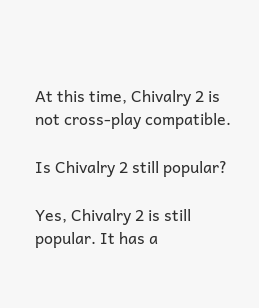At this time, Chivalry 2 is not cross-play compatible.

Is Chivalry 2 still popular?

Yes, Chivalry 2 is still popular. It has a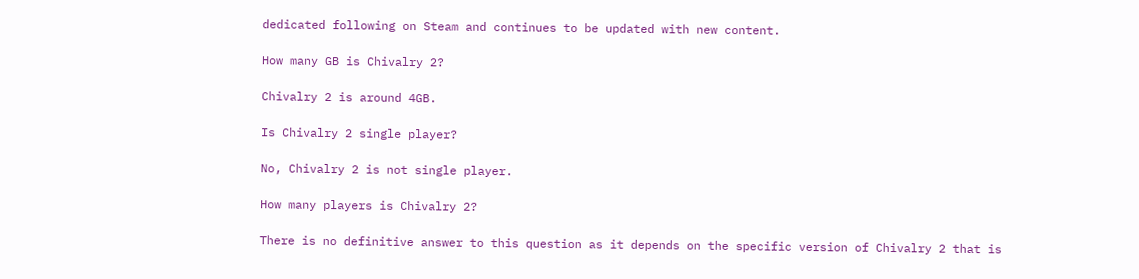dedicated following on Steam and continues to be updated with new content.

How many GB is Chivalry 2?

Chivalry 2 is around 4GB.

Is Chivalry 2 single player?

No, Chivalry 2 is not single player.

How many players is Chivalry 2?

There is no definitive answer to this question as it depends on the specific version of Chivalry 2 that is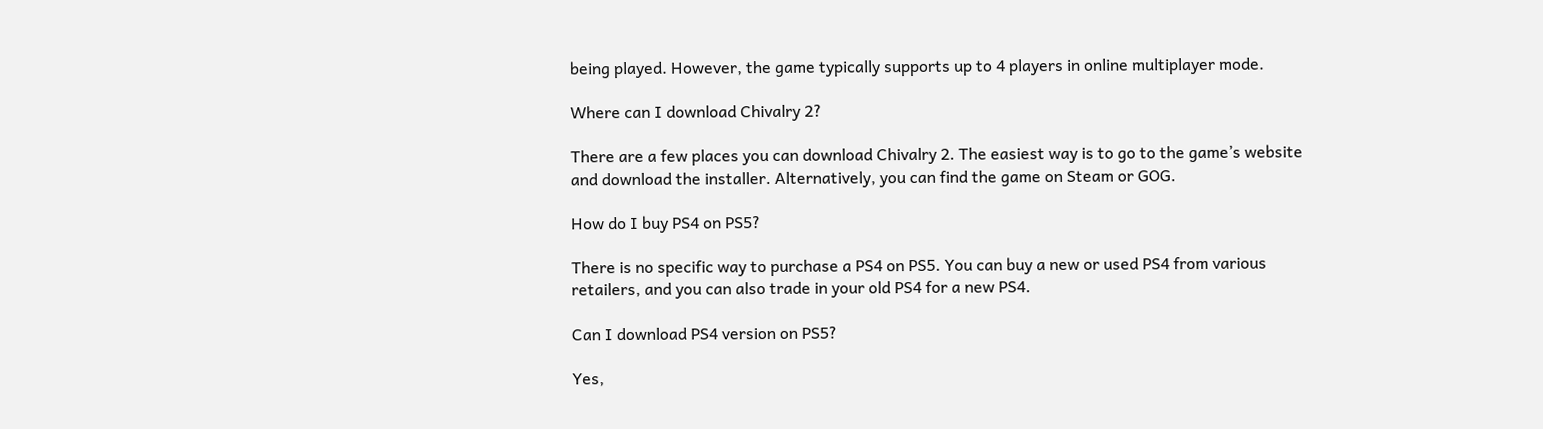being played. However, the game typically supports up to 4 players in online multiplayer mode.

Where can I download Chivalry 2?

There are a few places you can download Chivalry 2. The easiest way is to go to the game’s website and download the installer. Alternatively, you can find the game on Steam or GOG.

How do I buy PS4 on PS5?

There is no specific way to purchase a PS4 on PS5. You can buy a new or used PS4 from various retailers, and you can also trade in your old PS4 for a new PS4.

Can I download PS4 version on PS5?

Yes,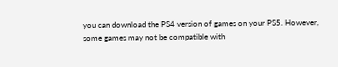you can download the PS4 version of games on your PS5. However, some games may not be compatible with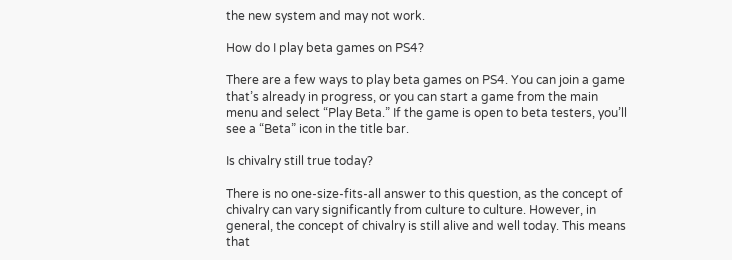the new system and may not work.

How do I play beta games on PS4?

There are a few ways to play beta games on PS4. You can join a game that’s already in progress, or you can start a game from the main menu and select “Play Beta.” If the game is open to beta testers, you’ll see a “Beta” icon in the title bar.

Is chivalry still true today?

There is no one-size-fits-all answer to this question, as the concept of chivalry can vary significantly from culture to culture. However, in general, the concept of chivalry is still alive and well today. This means that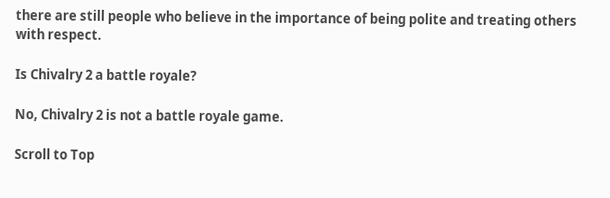there are still people who believe in the importance of being polite and treating others with respect.

Is Chivalry 2 a battle royale?

No, Chivalry 2 is not a battle royale game.

Scroll to Top